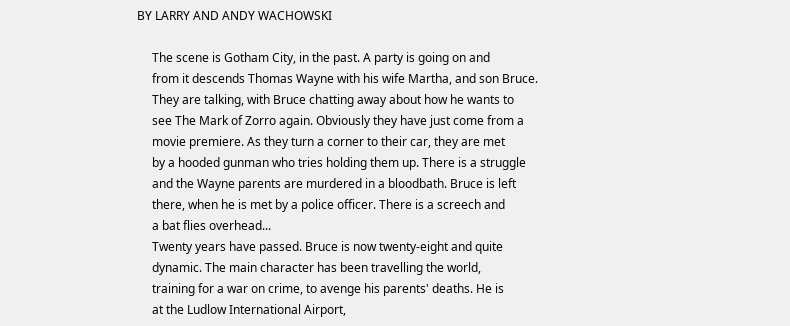BY LARRY AND ANDY WACHOWSKI

     The scene is Gotham City, in the past. A party is going on and
     from it descends Thomas Wayne with his wife Martha, and son Bruce.
     They are talking, with Bruce chatting away about how he wants to
     see The Mark of Zorro again. Obviously they have just come from a
     movie premiere. As they turn a corner to their car, they are met
     by a hooded gunman who tries holding them up. There is a struggle
     and the Wayne parents are murdered in a bloodbath. Bruce is left
     there, when he is met by a police officer. There is a screech and
     a bat flies overhead...
     Twenty years have passed. Bruce is now twenty-eight and quite
     dynamic. The main character has been travelling the world,
     training for a war on crime, to avenge his parents' deaths. He is
     at the Ludlow International Airport,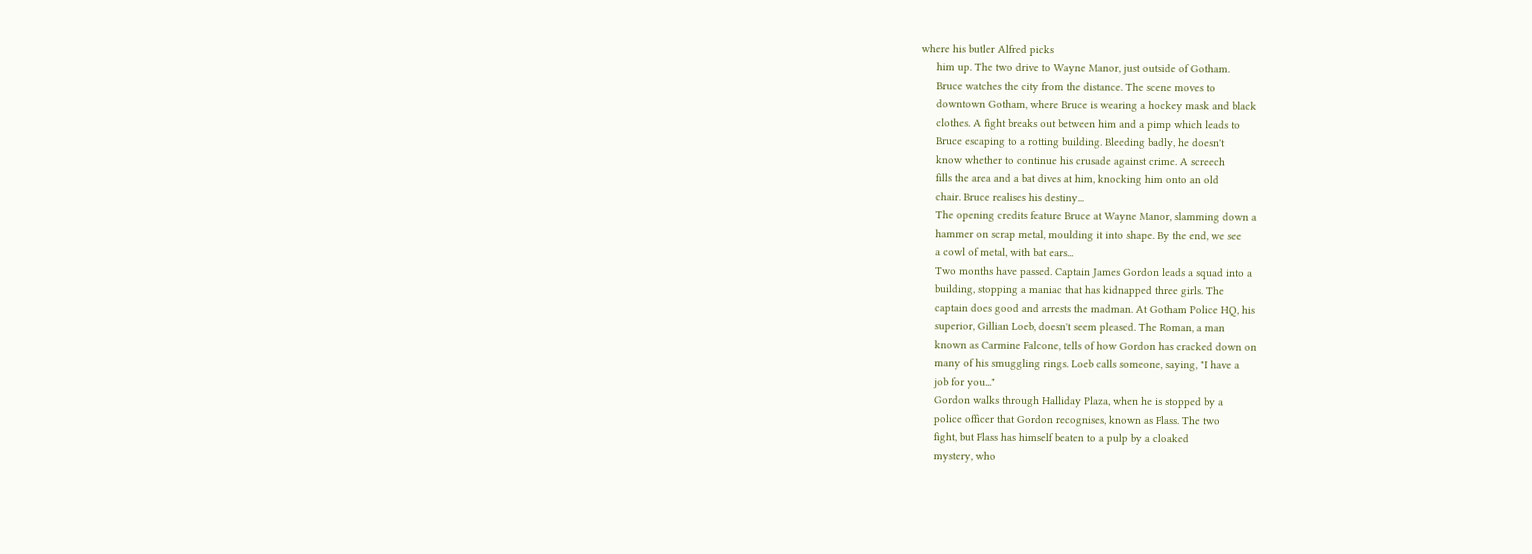where his butler Alfred picks
     him up. The two drive to Wayne Manor, just outside of Gotham.
     Bruce watches the city from the distance. The scene moves to
     downtown Gotham, where Bruce is wearing a hockey mask and black
     clothes. A fight breaks out between him and a pimp which leads to
     Bruce escaping to a rotting building. Bleeding badly, he doesn't
     know whether to continue his crusade against crime. A screech
     fills the area and a bat dives at him, knocking him onto an old
     chair. Bruce realises his destiny...
     The opening credits feature Bruce at Wayne Manor, slamming down a
     hammer on scrap metal, moulding it into shape. By the end, we see
     a cowl of metal, with bat ears...
     Two months have passed. Captain James Gordon leads a squad into a
     building, stopping a maniac that has kidnapped three girls. The
     captain does good and arrests the madman. At Gotham Police HQ, his
     superior, Gillian Loeb, doesn't seem pleased. The Roman, a man
     known as Carmine Falcone, tells of how Gordon has cracked down on
     many of his smuggling rings. Loeb calls someone, saying, "I have a
     job for you..."
     Gordon walks through Halliday Plaza, when he is stopped by a
     police officer that Gordon recognises, known as Flass. The two
     fight, but Flass has himself beaten to a pulp by a cloaked
     mystery, who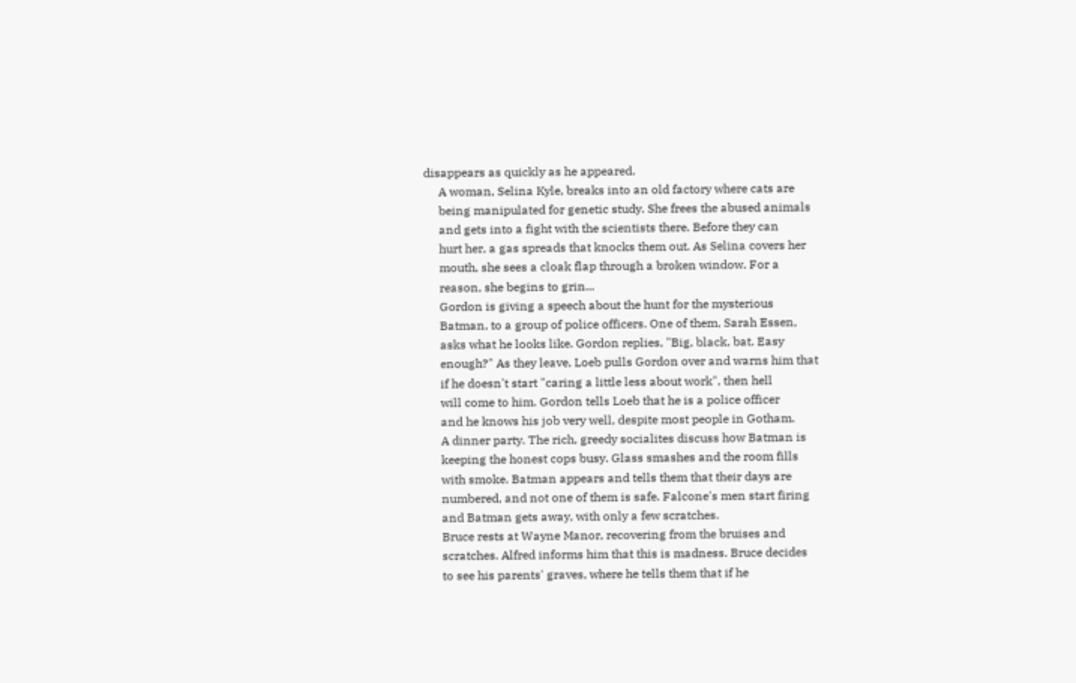disappears as quickly as he appeared.
     A woman, Selina Kyle, breaks into an old factory where cats are
     being manipulated for genetic study. She frees the abused animals
     and gets into a fight with the scientists there. Before they can
     hurt her, a gas spreads that knocks them out. As Selina covers her
     mouth, she sees a cloak flap through a broken window. For a
     reason, she begins to grin...
     Gordon is giving a speech about the hunt for the mysterious
     Batman, to a group of police officers. One of them, Sarah Essen,
     asks what he looks like. Gordon replies, "Big, black, bat. Easy
     enough?" As they leave, Loeb pulls Gordon over and warns him that
     if he doesn't start "caring a little less about work", then hell
     will come to him. Gordon tells Loeb that he is a police officer
     and he knows his job very well, despite most people in Gotham.
     A dinner party. The rich, greedy socialites discuss how Batman is
     keeping the honest cops busy. Glass smashes and the room fills
     with smoke. Batman appears and tells them that their days are
     numbered, and not one of them is safe. Falcone's men start firing
     and Batman gets away, with only a few scratches.
     Bruce rests at Wayne Manor, recovering from the bruises and
     scratches. Alfred informs him that this is madness. Bruce decides
     to see his parents' graves, where he tells them that if he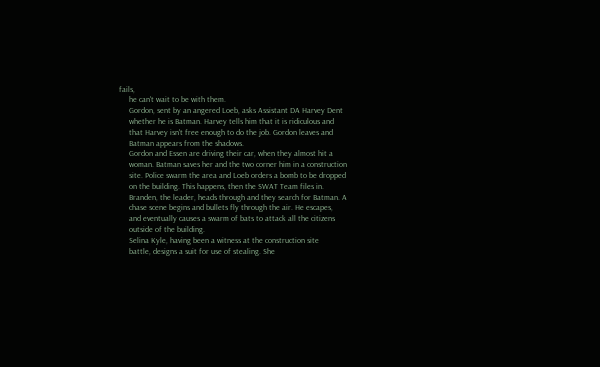fails,
     he can't wait to be with them.
     Gordon, sent by an angered Loeb, asks Assistant DA Harvey Dent
     whether he is Batman. Harvey tells him that it is ridiculous and
     that Harvey isn't free enough to do the job. Gordon leaves and
     Batman appears from the shadows.
     Gordon and Essen are driving their car, when they almost hit a
     woman. Batman saves her and the two corner him in a construction
     site. Police swarm the area and Loeb orders a bomb to be dropped
     on the building. This happens, then the SWAT Team files in.
     Branden, the leader, heads through and they search for Batman. A
     chase scene begins and bullets fly through the air. He escapes,
     and eventually causes a swarm of bats to attack all the citizens
     outside of the building.
     Selina Kyle, having been a witness at the construction site
     battle, designs a suit for use of stealing. She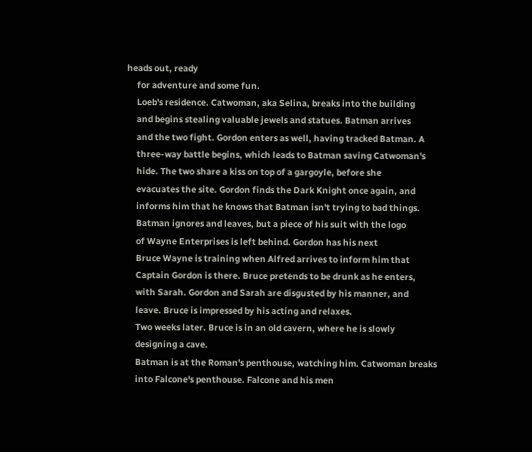heads out, ready
     for adventure and some fun.
     Loeb's residence. Catwoman, aka Selina, breaks into the building
     and begins stealing valuable jewels and statues. Batman arrives
     and the two fight. Gordon enters as well, having tracked Batman. A
     three-way battle begins, which leads to Batman saving Catwoman's
     hide. The two share a kiss on top of a gargoyle, before she
     evacuates the site. Gordon finds the Dark Knight once again, and
     informs him that he knows that Batman isn't trying to bad things.
     Batman ignores and leaves, but a piece of his suit with the logo
     of Wayne Enterprises is left behind. Gordon has his next
     Bruce Wayne is training when Alfred arrives to inform him that
     Captain Gordon is there. Bruce pretends to be drunk as he enters,
     with Sarah. Gordon and Sarah are disgusted by his manner, and
     leave. Bruce is impressed by his acting and relaxes.
     Two weeks later. Bruce is in an old cavern, where he is slowly
     designing a cave.
     Batman is at the Roman's penthouse, watching him. Catwoman breaks
     into Falcone's penthouse. Falcone and his men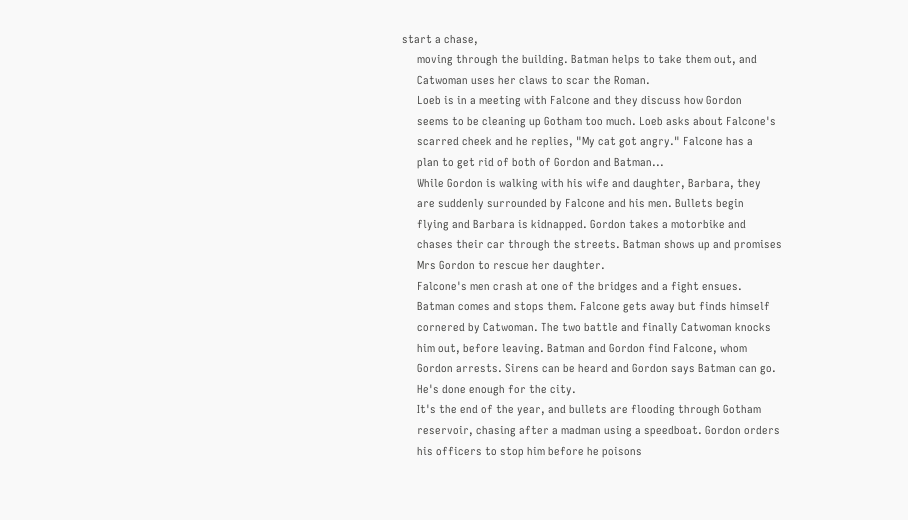start a chase,
     moving through the building. Batman helps to take them out, and
     Catwoman uses her claws to scar the Roman.
     Loeb is in a meeting with Falcone and they discuss how Gordon
     seems to be cleaning up Gotham too much. Loeb asks about Falcone's
     scarred cheek and he replies, "My cat got angry." Falcone has a
     plan to get rid of both of Gordon and Batman...
     While Gordon is walking with his wife and daughter, Barbara, they
     are suddenly surrounded by Falcone and his men. Bullets begin
     flying and Barbara is kidnapped. Gordon takes a motorbike and
     chases their car through the streets. Batman shows up and promises
     Mrs Gordon to rescue her daughter.
     Falcone's men crash at one of the bridges and a fight ensues.
     Batman comes and stops them. Falcone gets away but finds himself
     cornered by Catwoman. The two battle and finally Catwoman knocks
     him out, before leaving. Batman and Gordon find Falcone, whom
     Gordon arrests. Sirens can be heard and Gordon says Batman can go.
     He's done enough for the city.
     It's the end of the year, and bullets are flooding through Gotham
     reservoir, chasing after a madman using a speedboat. Gordon orders
     his officers to stop him before he poisons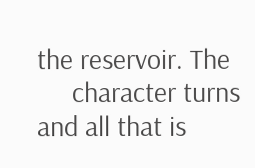the reservoir. The
     character turns and all that is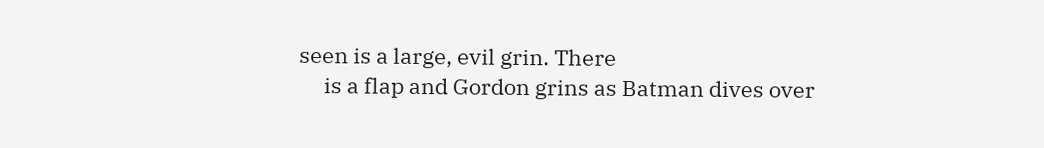seen is a large, evil grin. There
     is a flap and Gordon grins as Batman dives over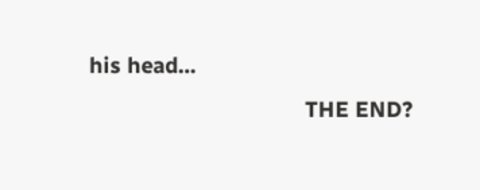his head...
                                    THE END?